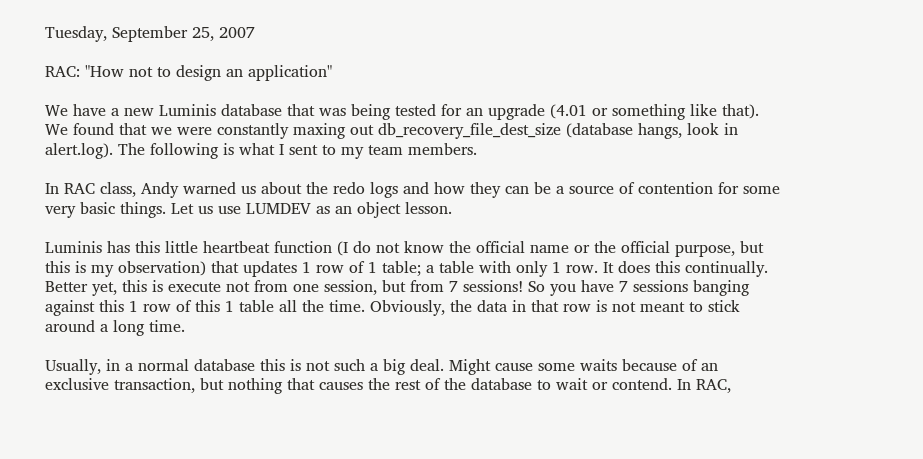Tuesday, September 25, 2007

RAC: "How not to design an application"

We have a new Luminis database that was being tested for an upgrade (4.01 or something like that). We found that we were constantly maxing out db_recovery_file_dest_size (database hangs, look in alert.log). The following is what I sent to my team members.

In RAC class, Andy warned us about the redo logs and how they can be a source of contention for some very basic things. Let us use LUMDEV as an object lesson.

Luminis has this little heartbeat function (I do not know the official name or the official purpose, but this is my observation) that updates 1 row of 1 table; a table with only 1 row. It does this continually. Better yet, this is execute not from one session, but from 7 sessions! So you have 7 sessions banging against this 1 row of this 1 table all the time. Obviously, the data in that row is not meant to stick around a long time.

Usually, in a normal database this is not such a big deal. Might cause some waits because of an exclusive transaction, but nothing that causes the rest of the database to wait or contend. In RAC,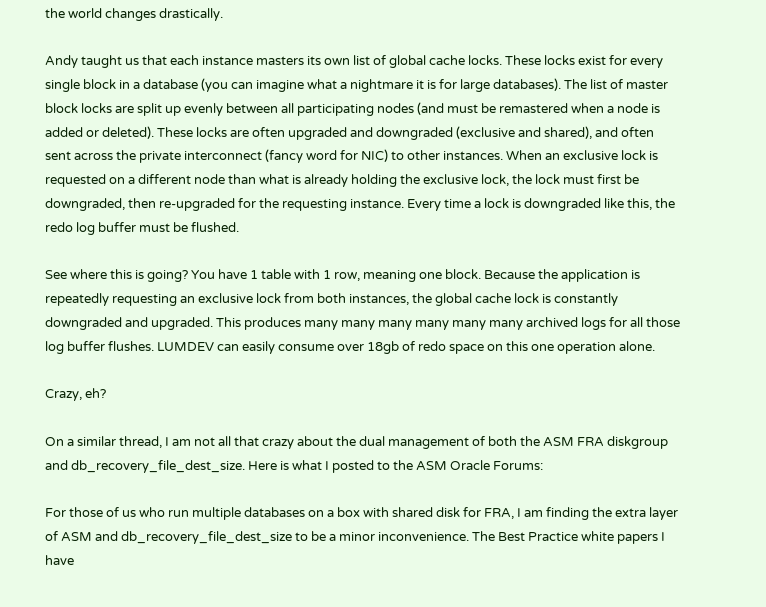the world changes drastically.

Andy taught us that each instance masters its own list of global cache locks. These locks exist for every single block in a database (you can imagine what a nightmare it is for large databases). The list of master block locks are split up evenly between all participating nodes (and must be remastered when a node is added or deleted). These locks are often upgraded and downgraded (exclusive and shared), and often sent across the private interconnect (fancy word for NIC) to other instances. When an exclusive lock is requested on a different node than what is already holding the exclusive lock, the lock must first be downgraded, then re-upgraded for the requesting instance. Every time a lock is downgraded like this, the redo log buffer must be flushed.

See where this is going? You have 1 table with 1 row, meaning one block. Because the application is repeatedly requesting an exclusive lock from both instances, the global cache lock is constantly downgraded and upgraded. This produces many many many many many many archived logs for all those log buffer flushes. LUMDEV can easily consume over 18gb of redo space on this one operation alone.

Crazy, eh?

On a similar thread, I am not all that crazy about the dual management of both the ASM FRA diskgroup and db_recovery_file_dest_size. Here is what I posted to the ASM Oracle Forums:

For those of us who run multiple databases on a box with shared disk for FRA, I am finding the extra layer of ASM and db_recovery_file_dest_size to be a minor inconvenience. The Best Practice white papers I have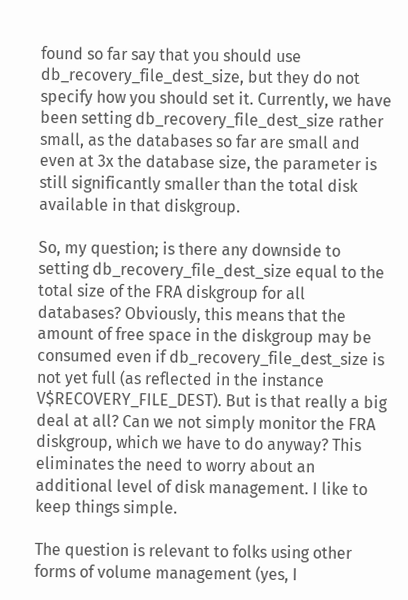found so far say that you should use db_recovery_file_dest_size, but they do not specify how you should set it. Currently, we have been setting db_recovery_file_dest_size rather small, as the databases so far are small and even at 3x the database size, the parameter is still significantly smaller than the total disk available in that diskgroup.

So, my question; is there any downside to setting db_recovery_file_dest_size equal to the total size of the FRA diskgroup for all databases? Obviously, this means that the amount of free space in the diskgroup may be consumed even if db_recovery_file_dest_size is not yet full (as reflected in the instance V$RECOVERY_FILE_DEST). But is that really a big deal at all? Can we not simply monitor the FRA diskgroup, which we have to do anyway? This eliminates the need to worry about an additional level of disk management. I like to keep things simple.

The question is relevant to folks using other forms of volume management (yes, I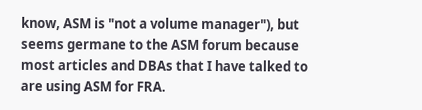know, ASM is "not a volume manager"), but seems germane to the ASM forum because most articles and DBAs that I have talked to are using ASM for FRA.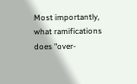Most importantly, what ramifications does "over-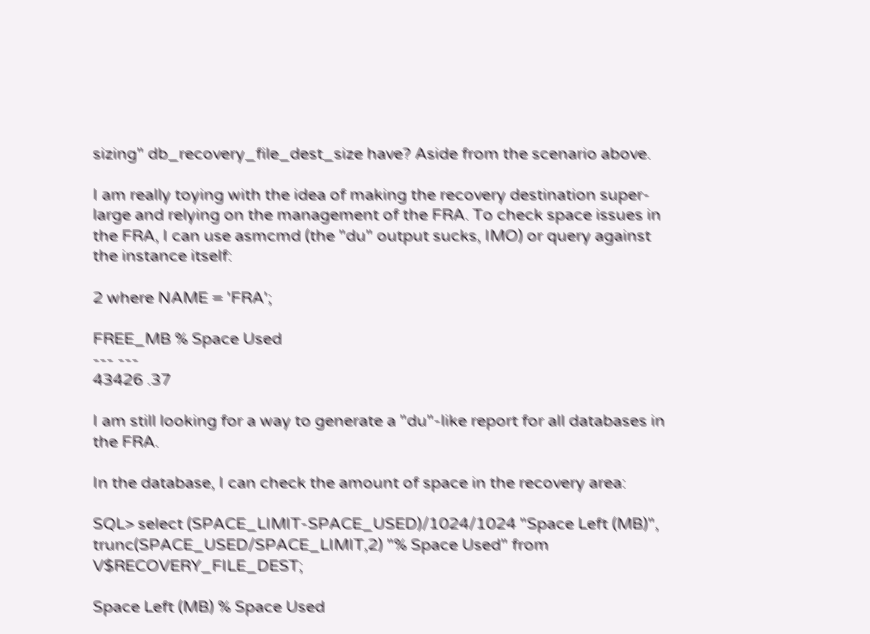sizing" db_recovery_file_dest_size have? Aside from the scenario above.

I am really toying with the idea of making the recovery destination super-large and relying on the management of the FRA. To check space issues in the FRA, I can use asmcmd (the "du" output sucks, IMO) or query against the instance itself:

2 where NAME = 'FRA';

FREE_MB % Space Used
--- ---
43426 .37

I am still looking for a way to generate a "du"-like report for all databases in the FRA.

In the database, I can check the amount of space in the recovery area:

SQL> select (SPACE_LIMIT-SPACE_USED)/1024/1024 "Space Left (MB)", trunc(SPACE_USED/SPACE_LIMIT,2) "% Space Used" from V$RECOVERY_FILE_DEST;

Space Left (MB) % Space Used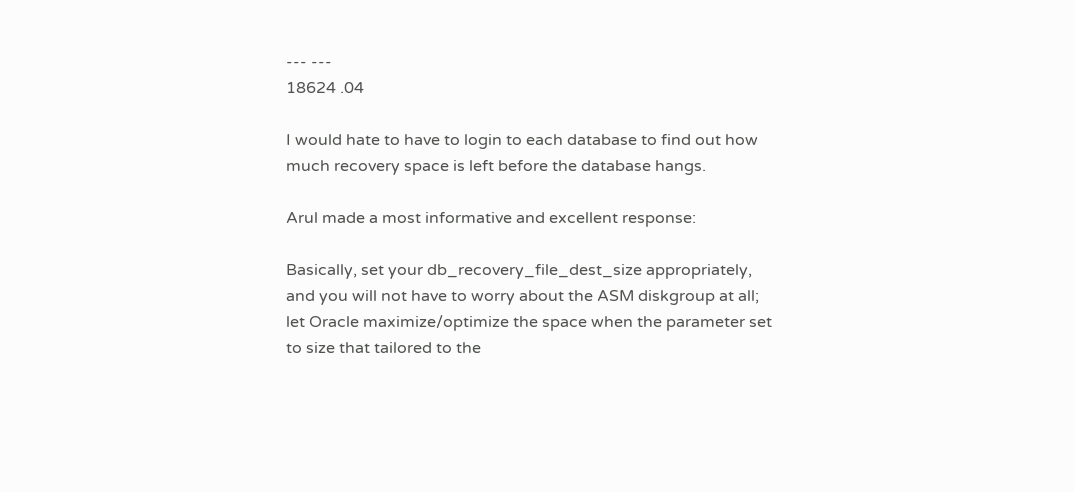--- ---
18624 .04

I would hate to have to login to each database to find out how much recovery space is left before the database hangs.

Arul made a most informative and excellent response:

Basically, set your db_recovery_file_dest_size appropriately, and you will not have to worry about the ASM diskgroup at all; let Oracle maximize/optimize the space when the parameter set to size that tailored to the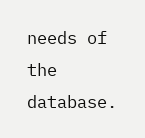needs of the database.